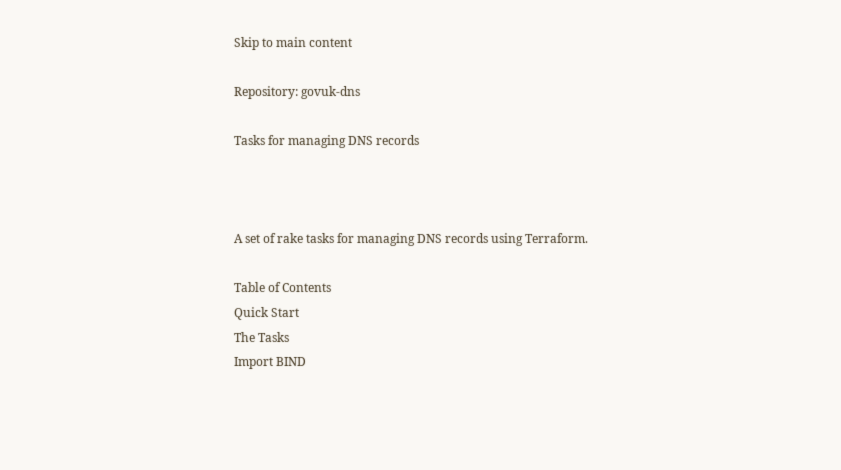Skip to main content

Repository: govuk-dns

Tasks for managing DNS records



A set of rake tasks for managing DNS records using Terraform.

Table of Contents
Quick Start
The Tasks
Import BIND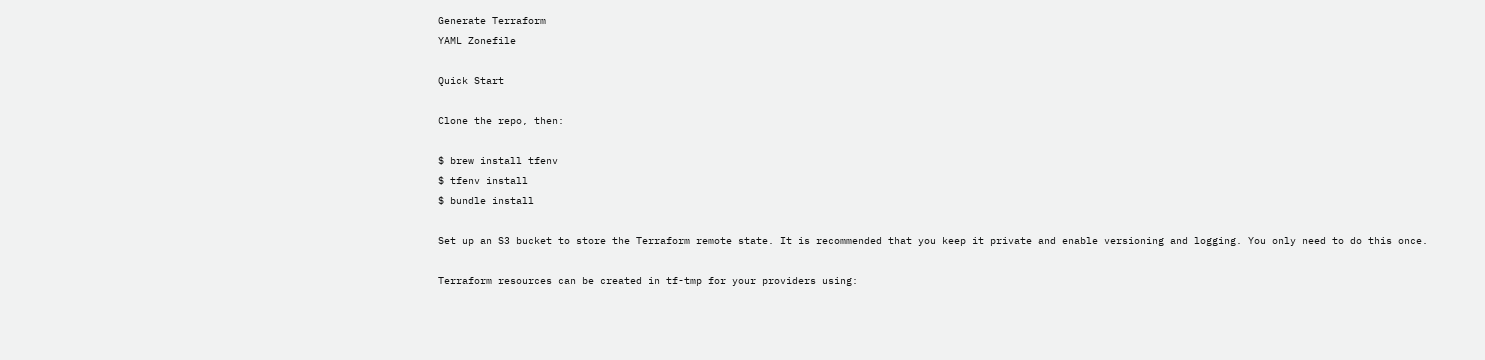Generate Terraform
YAML Zonefile

Quick Start

Clone the repo, then:

$ brew install tfenv
$ tfenv install
$ bundle install

Set up an S3 bucket to store the Terraform remote state. It is recommended that you keep it private and enable versioning and logging. You only need to do this once.

Terraform resources can be created in tf-tmp for your providers using: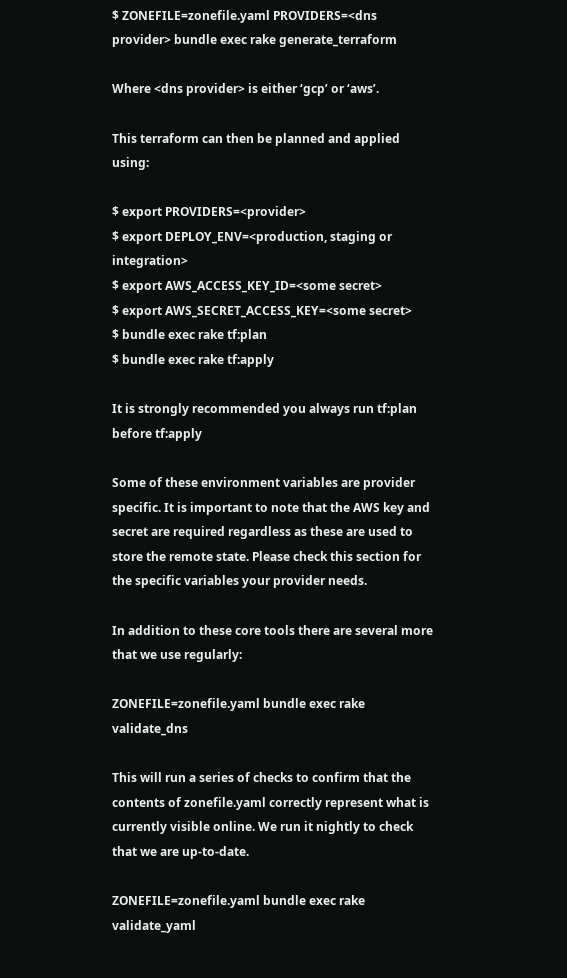$ ZONEFILE=zonefile.yaml PROVIDERS=<dns provider> bundle exec rake generate_terraform

Where <dns provider> is either ‘gcp’ or ‘aws’.

This terraform can then be planned and applied using:

$ export PROVIDERS=<provider>
$ export DEPLOY_ENV=<production, staging or integration>
$ export AWS_ACCESS_KEY_ID=<some secret>
$ export AWS_SECRET_ACCESS_KEY=<some secret>
$ bundle exec rake tf:plan
$ bundle exec rake tf:apply

It is strongly recommended you always run tf:plan before tf:apply

Some of these environment variables are provider specific. It is important to note that the AWS key and secret are required regardless as these are used to store the remote state. Please check this section for the specific variables your provider needs.

In addition to these core tools there are several more that we use regularly:

ZONEFILE=zonefile.yaml bundle exec rake validate_dns

This will run a series of checks to confirm that the contents of zonefile.yaml correctly represent what is currently visible online. We run it nightly to check that we are up-to-date.

ZONEFILE=zonefile.yaml bundle exec rake validate_yaml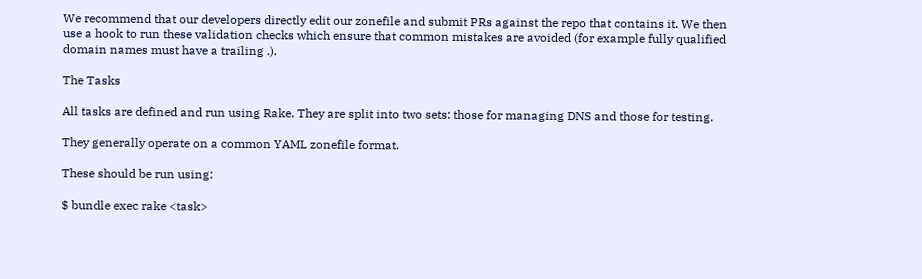We recommend that our developers directly edit our zonefile and submit PRs against the repo that contains it. We then use a hook to run these validation checks which ensure that common mistakes are avoided (for example fully qualified domain names must have a trailing .).

The Tasks

All tasks are defined and run using Rake. They are split into two sets: those for managing DNS and those for testing.

They generally operate on a common YAML zonefile format.

These should be run using:

$ bundle exec rake <task>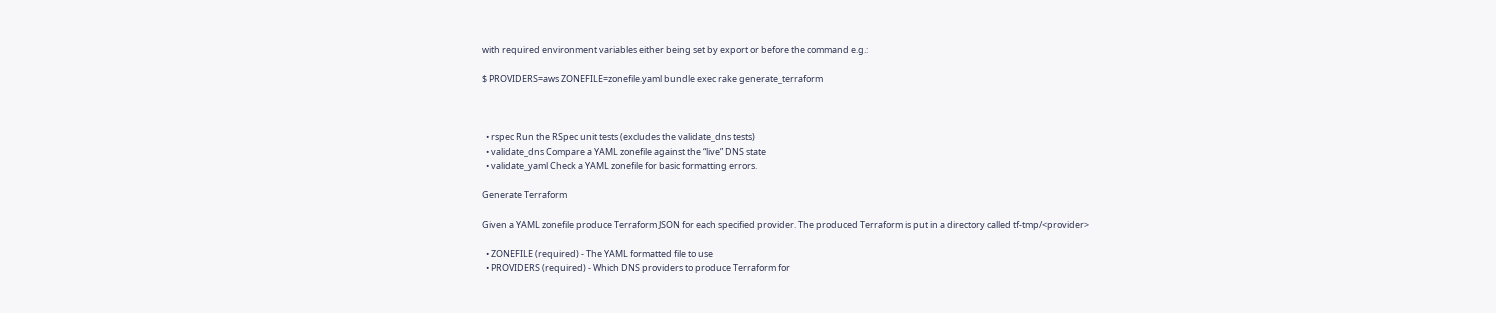with required environment variables either being set by export or before the command e.g.:

$ PROVIDERS=aws ZONEFILE=zonefile.yaml bundle exec rake generate_terraform



  • rspec Run the RSpec unit tests (excludes the validate_dns tests)
  • validate_dns Compare a YAML zonefile against the “live” DNS state
  • validate_yaml Check a YAML zonefile for basic formatting errors.

Generate Terraform

Given a YAML zonefile produce Terraform JSON for each specified provider. The produced Terraform is put in a directory called tf-tmp/<provider>

  • ZONEFILE (required) - The YAML formatted file to use
  • PROVIDERS (required) - Which DNS providers to produce Terraform for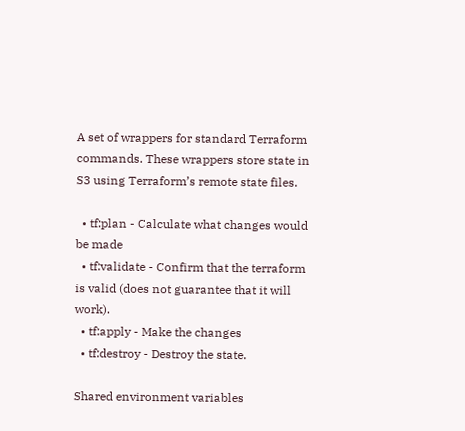A set of wrappers for standard Terraform commands. These wrappers store state in S3 using Terraform’s remote state files.

  • tf:plan - Calculate what changes would be made
  • tf:validate - Confirm that the terraform is valid (does not guarantee that it will work).
  • tf:apply - Make the changes
  • tf:destroy - Destroy the state.

Shared environment variables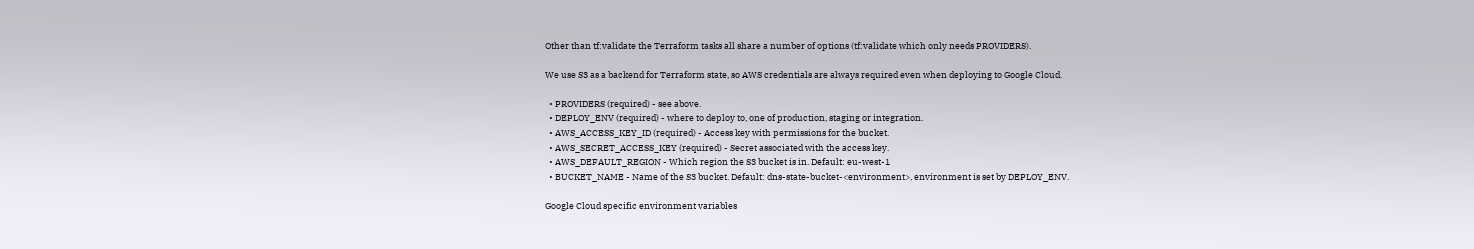Other than tf:validate the Terraform tasks all share a number of options (tf:validate which only needs PROVIDERS).

We use S3 as a backend for Terraform state, so AWS credentials are always required even when deploying to Google Cloud.

  • PROVIDERS (required) - see above.
  • DEPLOY_ENV (required) - where to deploy to, one of production, staging or integration.
  • AWS_ACCESS_KEY_ID (required) - Access key with permissions for the bucket.
  • AWS_SECRET_ACCESS_KEY (required) - Secret associated with the access key.
  • AWS_DEFAULT_REGION - Which region the S3 bucket is in. Default: eu-west-1
  • BUCKET_NAME - Name of the S3 bucket. Default: dns-state-bucket-<environment>, environment is set by DEPLOY_ENV.

Google Cloud specific environment variables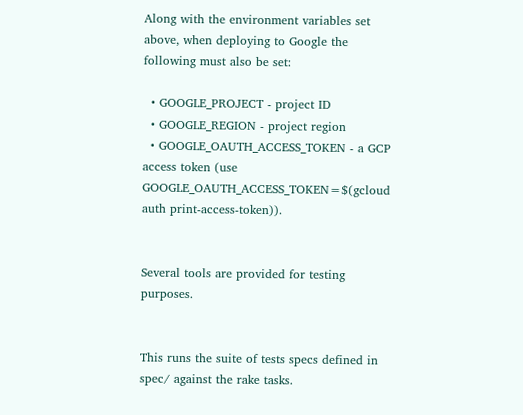Along with the environment variables set above, when deploying to Google the following must also be set:

  • GOOGLE_PROJECT - project ID
  • GOOGLE_REGION - project region
  • GOOGLE_OAUTH_ACCESS_TOKEN - a GCP access token (use GOOGLE_OAUTH_ACCESS_TOKEN=$(gcloud auth print-access-token)).


Several tools are provided for testing purposes.


This runs the suite of tests specs defined in spec/ against the rake tasks.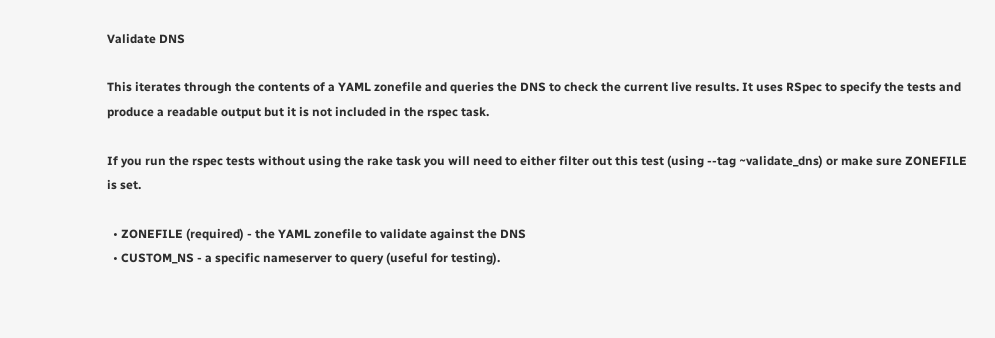Validate DNS

This iterates through the contents of a YAML zonefile and queries the DNS to check the current live results. It uses RSpec to specify the tests and produce a readable output but it is not included in the rspec task.

If you run the rspec tests without using the rake task you will need to either filter out this test (using --tag ~validate_dns) or make sure ZONEFILE is set.

  • ZONEFILE (required) - the YAML zonefile to validate against the DNS
  • CUSTOM_NS - a specific nameserver to query (useful for testing).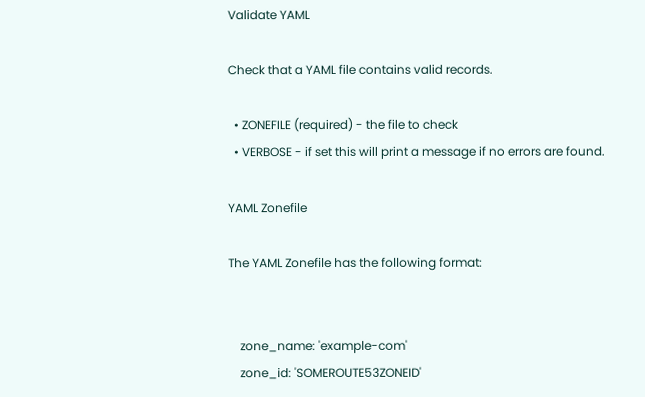Validate YAML

Check that a YAML file contains valid records.

  • ZONEFILE (required) - the file to check
  • VERBOSE - if set this will print a message if no errors are found.

YAML Zonefile

The YAML Zonefile has the following format:


    zone_name: 'example-com'
    zone_id: 'SOMEROUTE53ZONEID'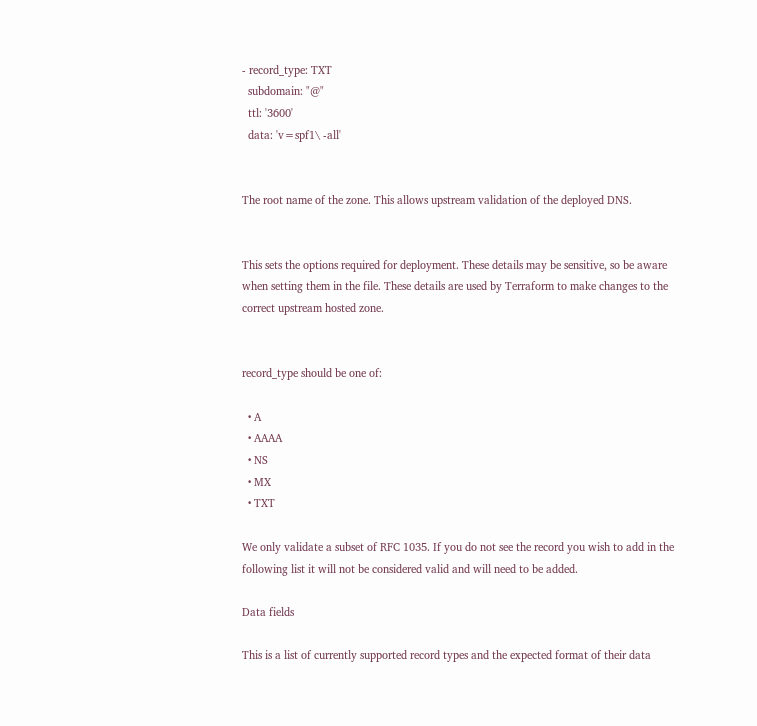- record_type: TXT
  subdomain: "@"
  ttl: '3600'
  data: 'v=spf1\ -all'


The root name of the zone. This allows upstream validation of the deployed DNS.


This sets the options required for deployment. These details may be sensitive, so be aware when setting them in the file. These details are used by Terraform to make changes to the correct upstream hosted zone.


record_type should be one of:

  • A
  • AAAA
  • NS
  • MX
  • TXT

We only validate a subset of RFC 1035. If you do not see the record you wish to add in the following list it will not be considered valid and will need to be added.

Data fields

This is a list of currently supported record types and the expected format of their data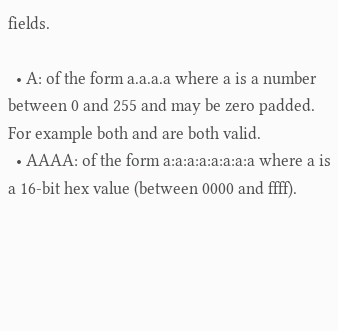fields.

  • A: of the form a.a.a.a where a is a number between 0 and 255 and may be zero padded. For example both and are both valid.
  • AAAA: of the form a:a:a:a:a:a:a:a where a is a 16-bit hex value (between 0000 and ffff).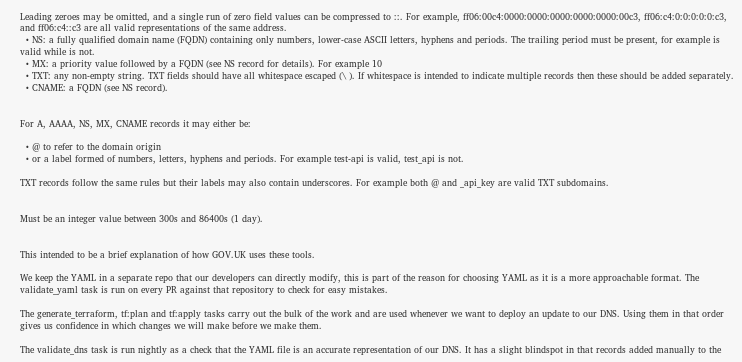Leading zeroes may be omitted, and a single run of zero field values can be compressed to ::. For example, ff06:00c4:0000:0000:0000:0000:0000:00c3, ff06:c4:0:0:0:0:0:c3, and ff06:c4::c3 are all valid representations of the same address.
  • NS: a fully qualified domain name (FQDN) containing only numbers, lower-case ASCII letters, hyphens and periods. The trailing period must be present, for example is valid while is not.
  • MX: a priority value followed by a FQDN (see NS record for details). For example 10
  • TXT: any non-empty string. TXT fields should have all whitespace escaped (\ ). If whitespace is intended to indicate multiple records then these should be added separately.
  • CNAME: a FQDN (see NS record).


For A, AAAA, NS, MX, CNAME records it may either be:

  • @ to refer to the domain origin
  • or a label formed of numbers, letters, hyphens and periods. For example test-api is valid, test_api is not.

TXT records follow the same rules but their labels may also contain underscores. For example both @ and _api_key are valid TXT subdomains.


Must be an integer value between 300s and 86400s (1 day).


This intended to be a brief explanation of how GOV.UK uses these tools.

We keep the YAML in a separate repo that our developers can directly modify, this is part of the reason for choosing YAML as it is a more approachable format. The validate_yaml task is run on every PR against that repository to check for easy mistakes.

The generate_terraform, tf:plan and tf:apply tasks carry out the bulk of the work and are used whenever we want to deploy an update to our DNS. Using them in that order gives us confidence in which changes we will make before we make them.

The validate_dns task is run nightly as a check that the YAML file is an accurate representation of our DNS. It has a slight blindspot in that records added manually to the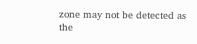zone may not be detected as the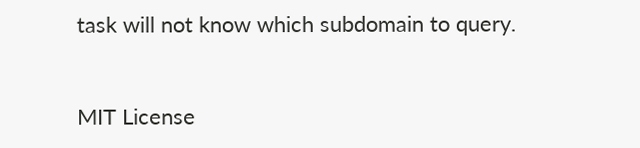task will not know which subdomain to query.


MIT License